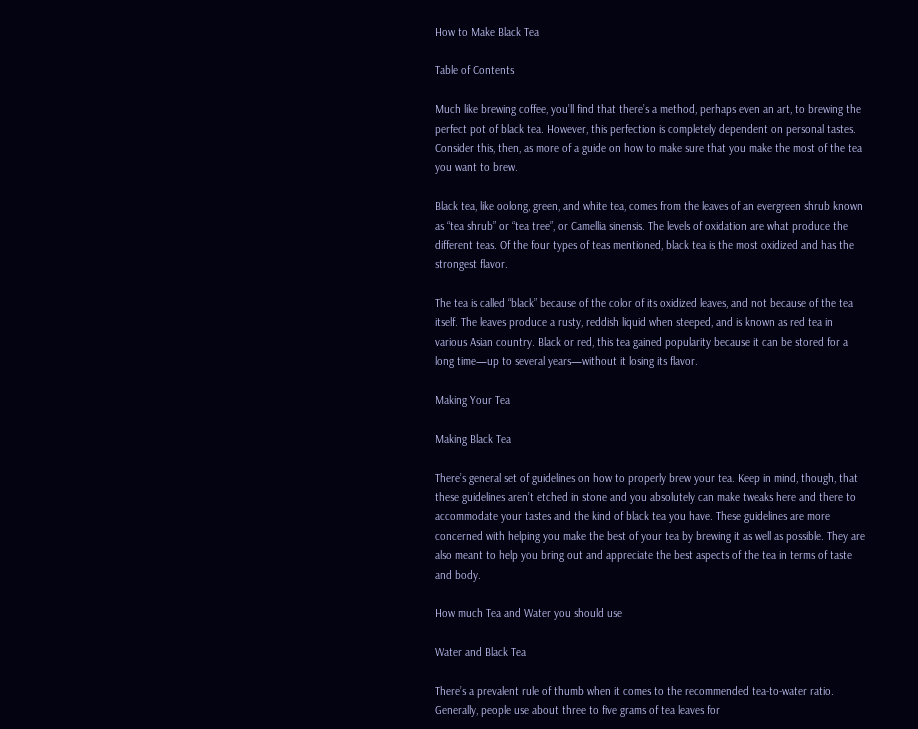How to Make Black Tea

Table of Contents

Much like brewing coffee, you’ll find that there’s a method, perhaps even an art, to brewing the perfect pot of black tea. However, this perfection is completely dependent on personal tastes. Consider this, then, as more of a guide on how to make sure that you make the most of the tea you want to brew.

Black tea, like oolong, green, and white tea, comes from the leaves of an evergreen shrub known as “tea shrub” or “tea tree”, or Camellia sinensis. The levels of oxidation are what produce the different teas. Of the four types of teas mentioned, black tea is the most oxidized and has the strongest flavor.

The tea is called “black” because of the color of its oxidized leaves, and not because of the tea itself. The leaves produce a rusty, reddish liquid when steeped, and is known as red tea in various Asian country. Black or red, this tea gained popularity because it can be stored for a long time—up to several years—without it losing its flavor.

Making Your Tea

Making Black Tea

There’s general set of guidelines on how to properly brew your tea. Keep in mind, though, that these guidelines aren’t etched in stone and you absolutely can make tweaks here and there to accommodate your tastes and the kind of black tea you have. These guidelines are more concerned with helping you make the best of your tea by brewing it as well as possible. They are also meant to help you bring out and appreciate the best aspects of the tea in terms of taste and body.

How much Tea and Water you should use

Water and Black Tea

There’s a prevalent rule of thumb when it comes to the recommended tea-to-water ratio. Generally, people use about three to five grams of tea leaves for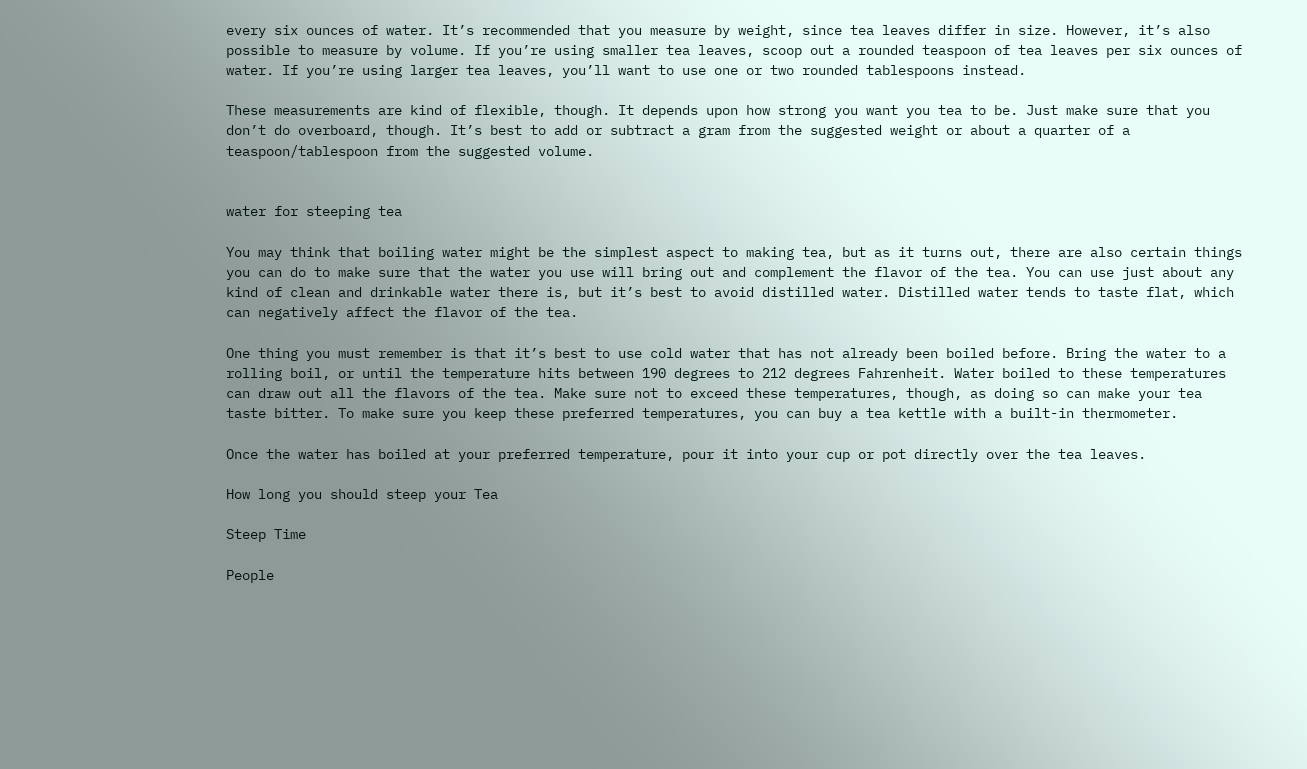every six ounces of water. It’s recommended that you measure by weight, since tea leaves differ in size. However, it’s also possible to measure by volume. If you’re using smaller tea leaves, scoop out a rounded teaspoon of tea leaves per six ounces of water. If you’re using larger tea leaves, you’ll want to use one or two rounded tablespoons instead.

These measurements are kind of flexible, though. It depends upon how strong you want you tea to be. Just make sure that you don’t do overboard, though. It’s best to add or subtract a gram from the suggested weight or about a quarter of a teaspoon/tablespoon from the suggested volume.


water for steeping tea

You may think that boiling water might be the simplest aspect to making tea, but as it turns out, there are also certain things you can do to make sure that the water you use will bring out and complement the flavor of the tea. You can use just about any kind of clean and drinkable water there is, but it’s best to avoid distilled water. Distilled water tends to taste flat, which can negatively affect the flavor of the tea.

One thing you must remember is that it’s best to use cold water that has not already been boiled before. Bring the water to a rolling boil, or until the temperature hits between 190 degrees to 212 degrees Fahrenheit. Water boiled to these temperatures can draw out all the flavors of the tea. Make sure not to exceed these temperatures, though, as doing so can make your tea taste bitter. To make sure you keep these preferred temperatures, you can buy a tea kettle with a built-in thermometer.

Once the water has boiled at your preferred temperature, pour it into your cup or pot directly over the tea leaves.

How long you should steep your Tea

Steep Time

People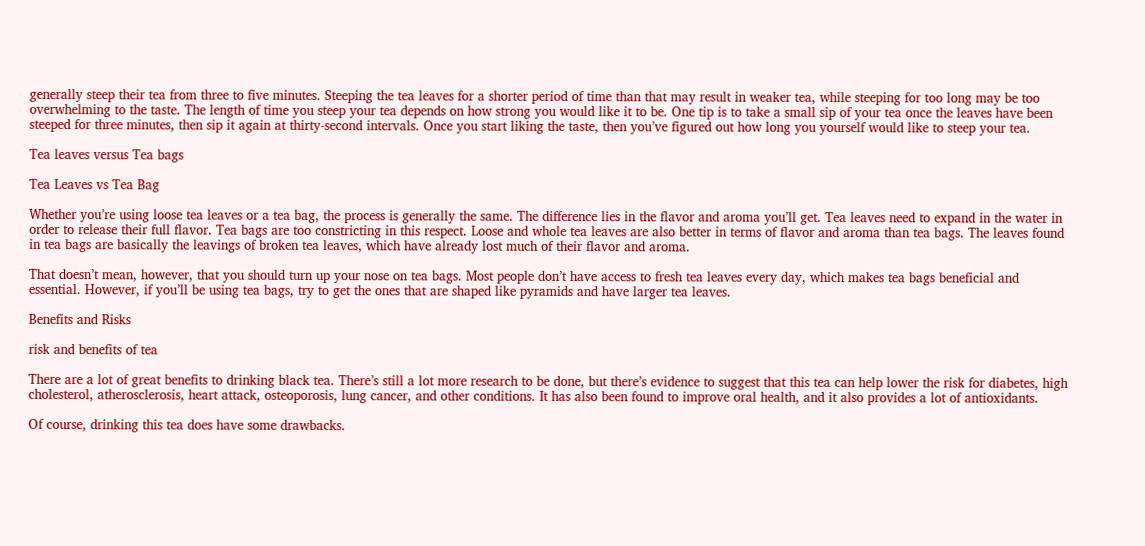generally steep their tea from three to five minutes. Steeping the tea leaves for a shorter period of time than that may result in weaker tea, while steeping for too long may be too overwhelming to the taste. The length of time you steep your tea depends on how strong you would like it to be. One tip is to take a small sip of your tea once the leaves have been steeped for three minutes, then sip it again at thirty-second intervals. Once you start liking the taste, then you’ve figured out how long you yourself would like to steep your tea.

Tea leaves versus Tea bags

Tea Leaves vs Tea Bag

Whether you’re using loose tea leaves or a tea bag, the process is generally the same. The difference lies in the flavor and aroma you’ll get. Tea leaves need to expand in the water in order to release their full flavor. Tea bags are too constricting in this respect. Loose and whole tea leaves are also better in terms of flavor and aroma than tea bags. The leaves found in tea bags are basically the leavings of broken tea leaves, which have already lost much of their flavor and aroma.

That doesn’t mean, however, that you should turn up your nose on tea bags. Most people don’t have access to fresh tea leaves every day, which makes tea bags beneficial and essential. However, if you’ll be using tea bags, try to get the ones that are shaped like pyramids and have larger tea leaves.

Benefits and Risks

risk and benefits of tea

There are a lot of great benefits to drinking black tea. There’s still a lot more research to be done, but there’s evidence to suggest that this tea can help lower the risk for diabetes, high cholesterol, atherosclerosis, heart attack, osteoporosis, lung cancer, and other conditions. It has also been found to improve oral health, and it also provides a lot of antioxidants.

Of course, drinking this tea does have some drawbacks.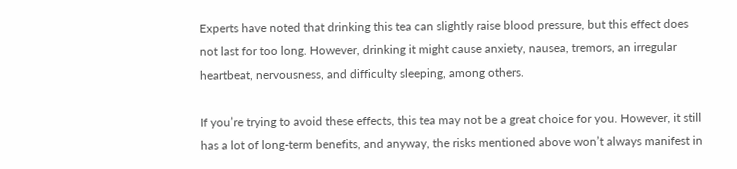Experts have noted that drinking this tea can slightly raise blood pressure, but this effect does not last for too long. However, drinking it might cause anxiety, nausea, tremors, an irregular heartbeat, nervousness, and difficulty sleeping, among others.

If you’re trying to avoid these effects, this tea may not be a great choice for you. However, it still has a lot of long-term benefits, and anyway, the risks mentioned above won’t always manifest in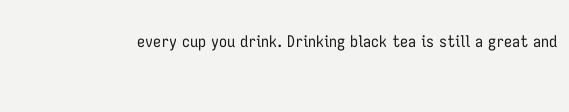every cup you drink. Drinking black tea is still a great and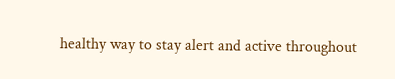healthy way to stay alert and active throughout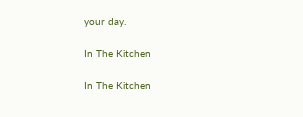your day.

In The Kitchen

In The Kitchen